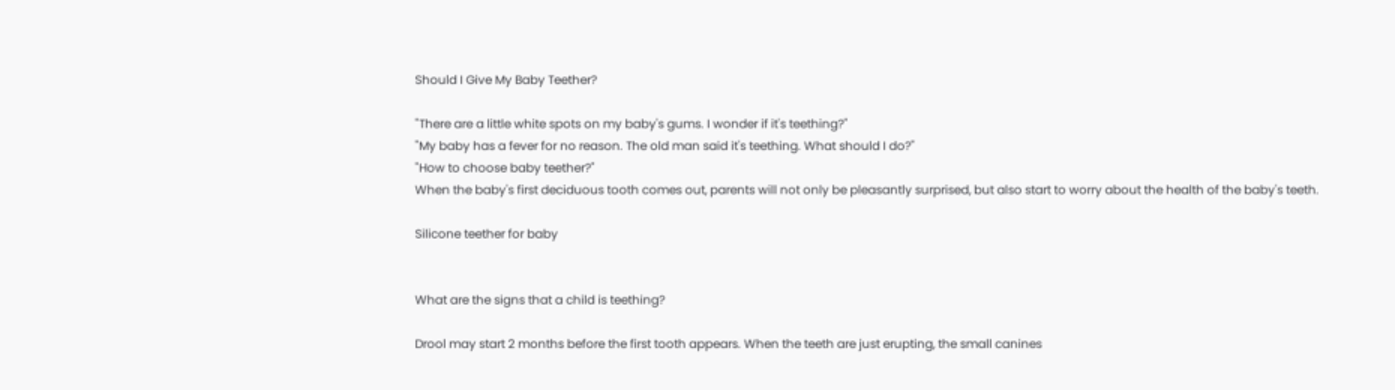Should I Give My Baby Teether?

"There are a little white spots on my baby's gums. I wonder if it's teething?"
"My baby has a fever for no reason. The old man said it's teething. What should I do?"
"How to choose baby teether?"
When the baby's first deciduous tooth comes out, parents will not only be pleasantly surprised, but also start to worry about the health of the baby's teeth.

Silicone teether for baby


What are the signs that a child is teething?

Drool may start 2 months before the first tooth appears. When the teeth are just erupting, the small canines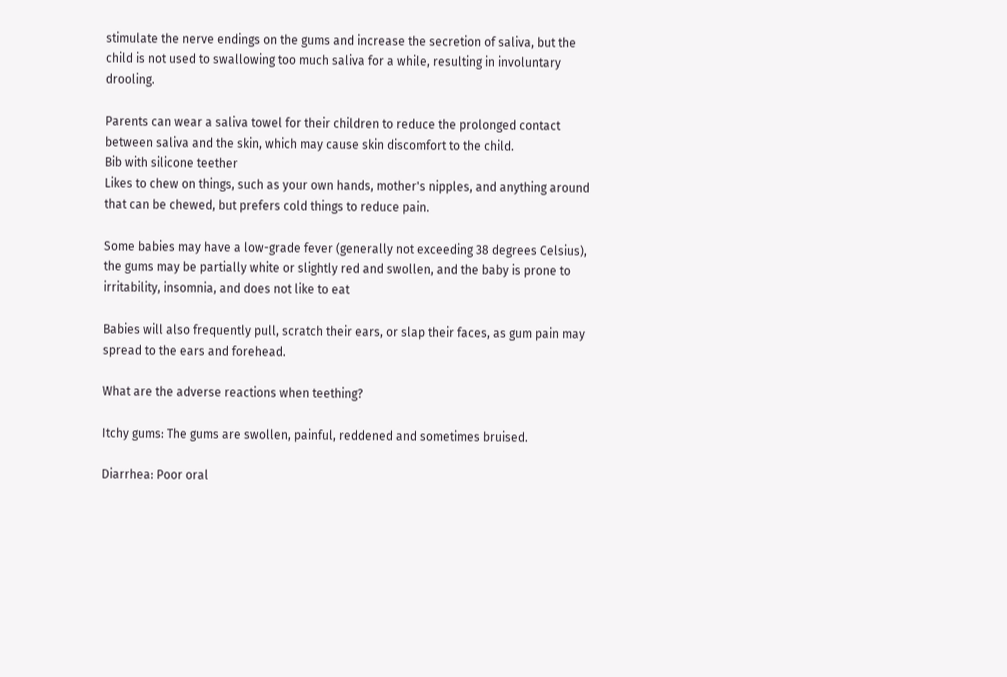stimulate the nerve endings on the gums and increase the secretion of saliva, but the child is not used to swallowing too much saliva for a while, resulting in involuntary drooling.

Parents can wear a saliva towel for their children to reduce the prolonged contact between saliva and the skin, which may cause skin discomfort to the child.
Bib with silicone teether
Likes to chew on things, such as your own hands, mother's nipples, and anything around that can be chewed, but prefers cold things to reduce pain.

Some babies may have a low-grade fever (generally not exceeding 38 degrees Celsius), the gums may be partially white or slightly red and swollen, and the baby is prone to irritability, insomnia, and does not like to eat

Babies will also frequently pull, scratch their ears, or slap their faces, as gum pain may spread to the ears and forehead.

What are the adverse reactions when teething?

Itchy gums: The gums are swollen, painful, reddened and sometimes bruised.

Diarrhea: Poor oral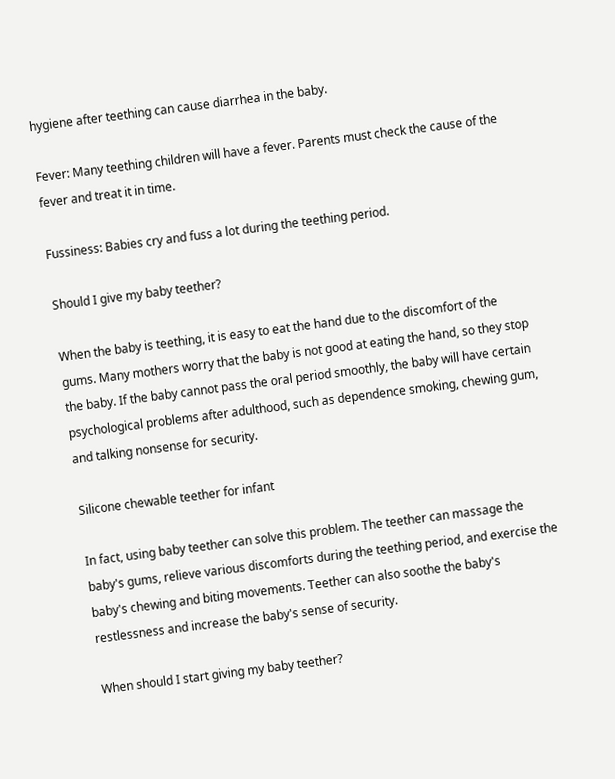hygiene after teething can cause diarrhea in the baby.

Fever: Many teething children will have a fever. Parents must check the cause of the fever and treat it in time.

Fussiness: Babies cry and fuss a lot during the teething period.

Should I give my baby teether?

When the baby is teething, it is easy to eat the hand due to the discomfort of the gums. Many mothers worry that the baby is not good at eating the hand, so they stop the baby. If the baby cannot pass the oral period smoothly, the baby will have certain psychological problems after adulthood, such as dependence smoking, chewing gum, and talking nonsense for security.

Silicone chewable teether for infant

In fact, using baby teether can solve this problem. The teether can massage the baby's gums, relieve various discomforts during the teething period, and exercise the baby's chewing and biting movements. Teether can also soothe the baby's restlessness and increase the baby's sense of security.

When should I start giving my baby teether?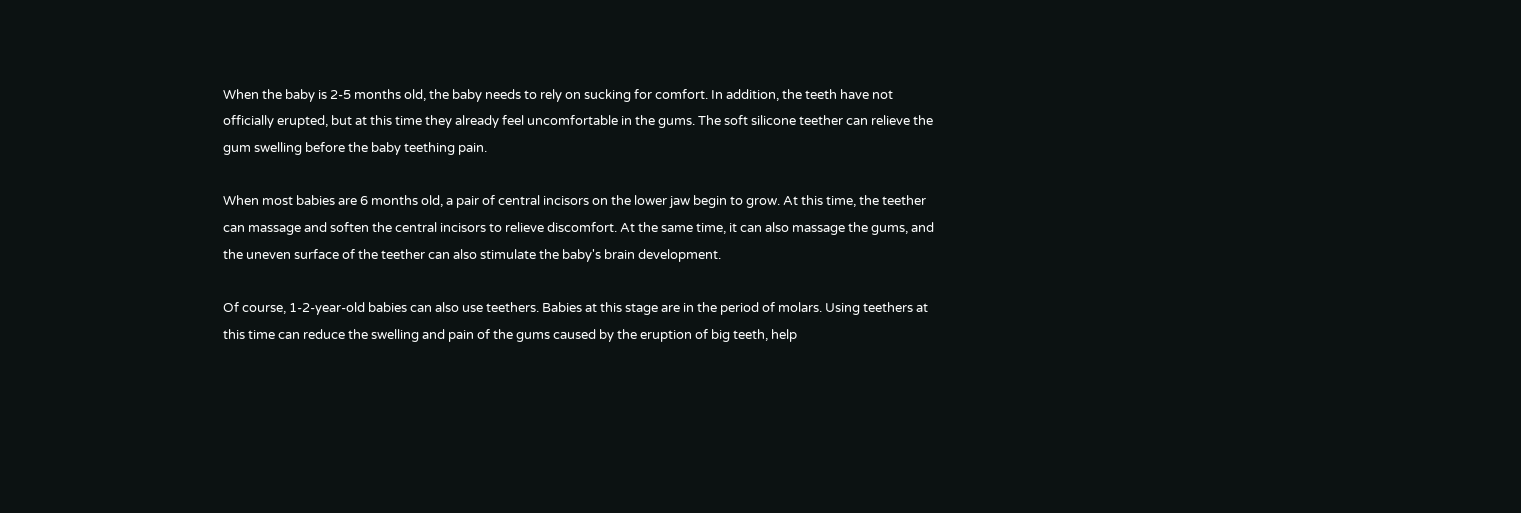When the baby is 2-5 months old, the baby needs to rely on sucking for comfort. In addition, the teeth have not officially erupted, but at this time they already feel uncomfortable in the gums. The soft silicone teether can relieve the gum swelling before the baby teething pain.

When most babies are 6 months old, a pair of central incisors on the lower jaw begin to grow. At this time, the teether can massage and soften the central incisors to relieve discomfort. At the same time, it can also massage the gums, and the uneven surface of the teether can also stimulate the baby's brain development.

Of course, 1-2-year-old babies can also use teethers. Babies at this stage are in the period of molars. Using teethers at this time can reduce the swelling and pain of the gums caused by the eruption of big teeth, help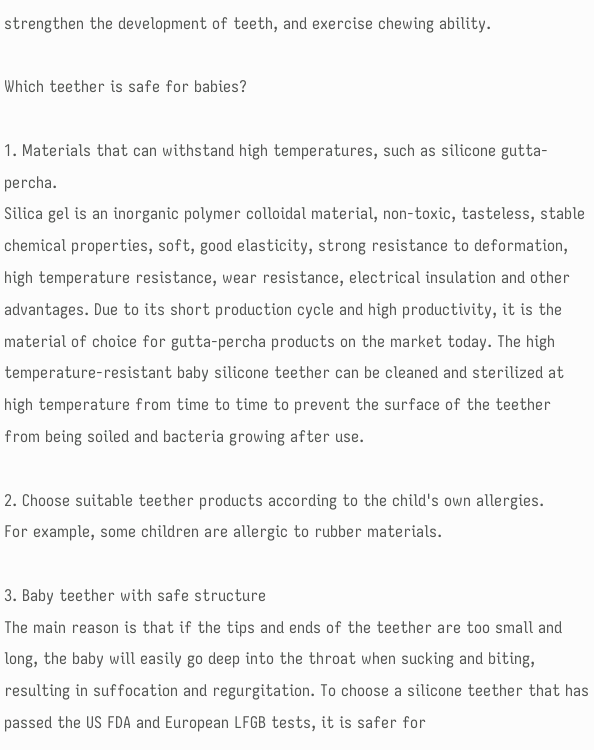strengthen the development of teeth, and exercise chewing ability.

Which teether is safe for babies?

1. Materials that can withstand high temperatures, such as silicone gutta-percha.
Silica gel is an inorganic polymer colloidal material, non-toxic, tasteless, stable chemical properties, soft, good elasticity, strong resistance to deformation, high temperature resistance, wear resistance, electrical insulation and other advantages. Due to its short production cycle and high productivity, it is the material of choice for gutta-percha products on the market today. The high temperature-resistant baby silicone teether can be cleaned and sterilized at high temperature from time to time to prevent the surface of the teether from being soiled and bacteria growing after use.

2. Choose suitable teether products according to the child's own allergies.
For example, some children are allergic to rubber materials.

3. Baby teether with safe structure
The main reason is that if the tips and ends of the teether are too small and long, the baby will easily go deep into the throat when sucking and biting, resulting in suffocation and regurgitation. To choose a silicone teether that has passed the US FDA and European LFGB tests, it is safer for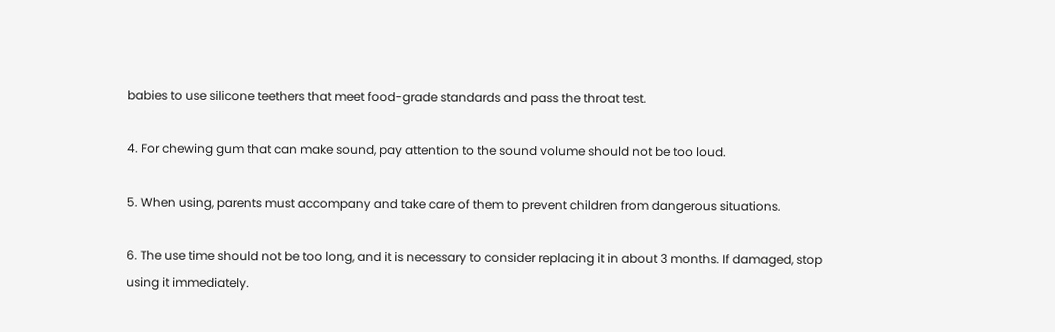babies to use silicone teethers that meet food-grade standards and pass the throat test.

4. For chewing gum that can make sound, pay attention to the sound volume should not be too loud.

5. When using, parents must accompany and take care of them to prevent children from dangerous situations.

6. The use time should not be too long, and it is necessary to consider replacing it in about 3 months. If damaged, stop using it immediately.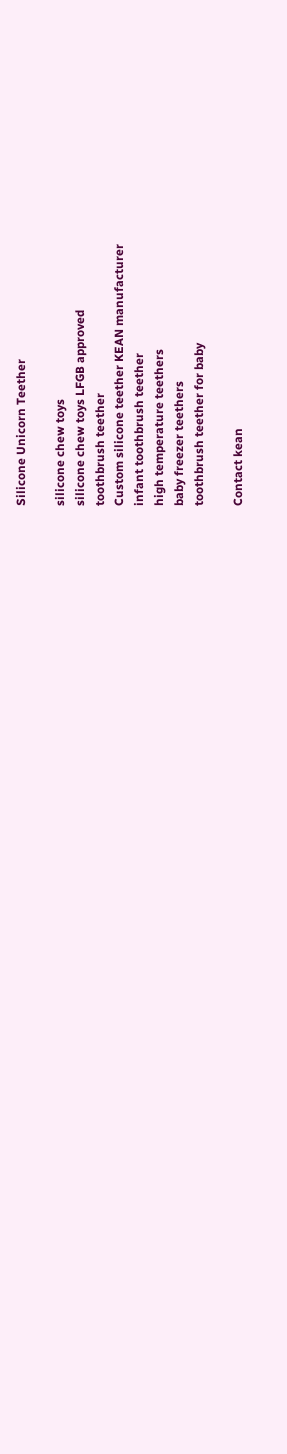Silicone Unicorn Teether

silicone chew toys
silicone chew toys LFGB approved
toothbrush teether
Custom silicone teether KEAN manufacturer
infant toothbrush teether
high temperature teethers
baby freezer teethers
toothbrush teether for baby

Contact kean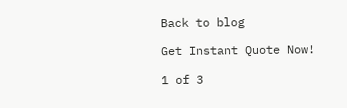Back to blog

Get Instant Quote Now!

1 of 3